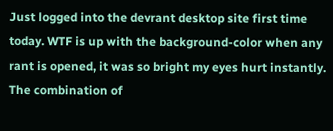Just logged into the devrant desktop site first time today. WTF is up with the background-color when any rant is opened, it was so bright my eyes hurt instantly. The combination of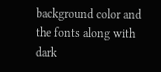background color and the fonts along with dark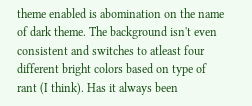theme enabled is abomination on the name of dark theme. The background isn't even consistent and switches to atleast four different bright colors based on type of rant (I think). Has it always been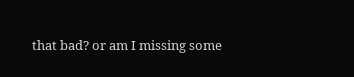that bad? or am I missing some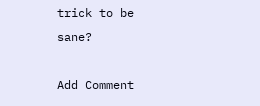trick to be sane?

Add Comment